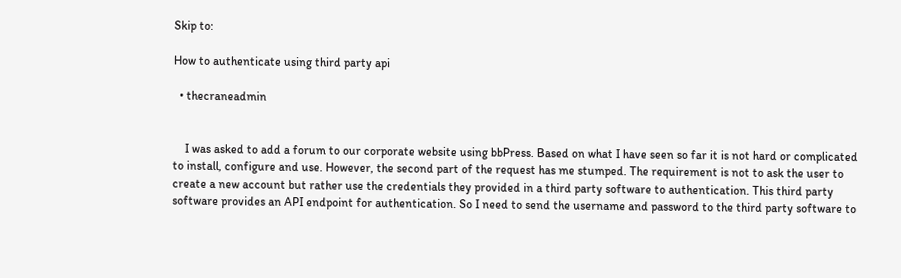Skip to:

How to authenticate using third party api

  • thecraneadmin


    I was asked to add a forum to our corporate website using bbPress. Based on what I have seen so far it is not hard or complicated to install, configure and use. However, the second part of the request has me stumped. The requirement is not to ask the user to create a new account but rather use the credentials they provided in a third party software to authentication. This third party software provides an API endpoint for authentication. So I need to send the username and password to the third party software to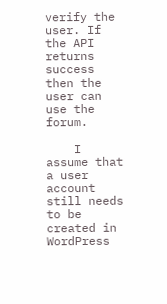verify the user. If the API returns success then the user can use the forum.

    I assume that a user account still needs to be created in WordPress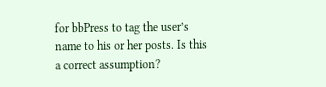for bbPress to tag the user’s name to his or her posts. Is this a correct assumption?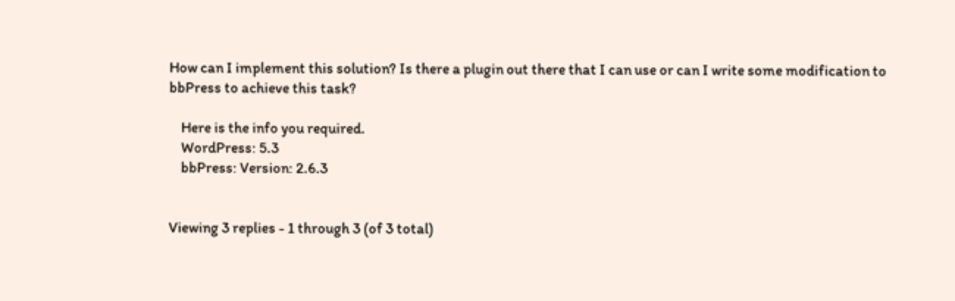How can I implement this solution? Is there a plugin out there that I can use or can I write some modification to bbPress to achieve this task?

    Here is the info you required.
    WordPress: 5.3
    bbPress: Version: 2.6.3


Viewing 3 replies - 1 through 3 (of 3 total)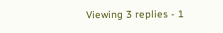Viewing 3 replies - 1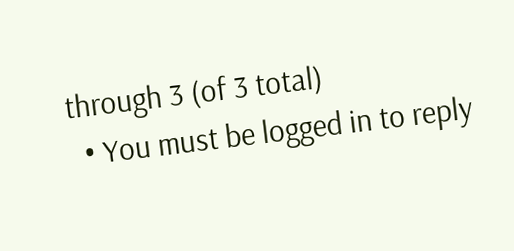through 3 (of 3 total)
  • You must be logged in to reply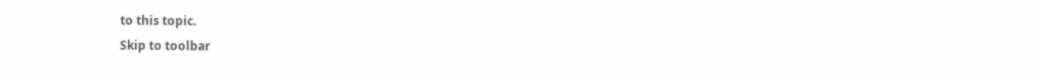to this topic.
Skip to toolbar